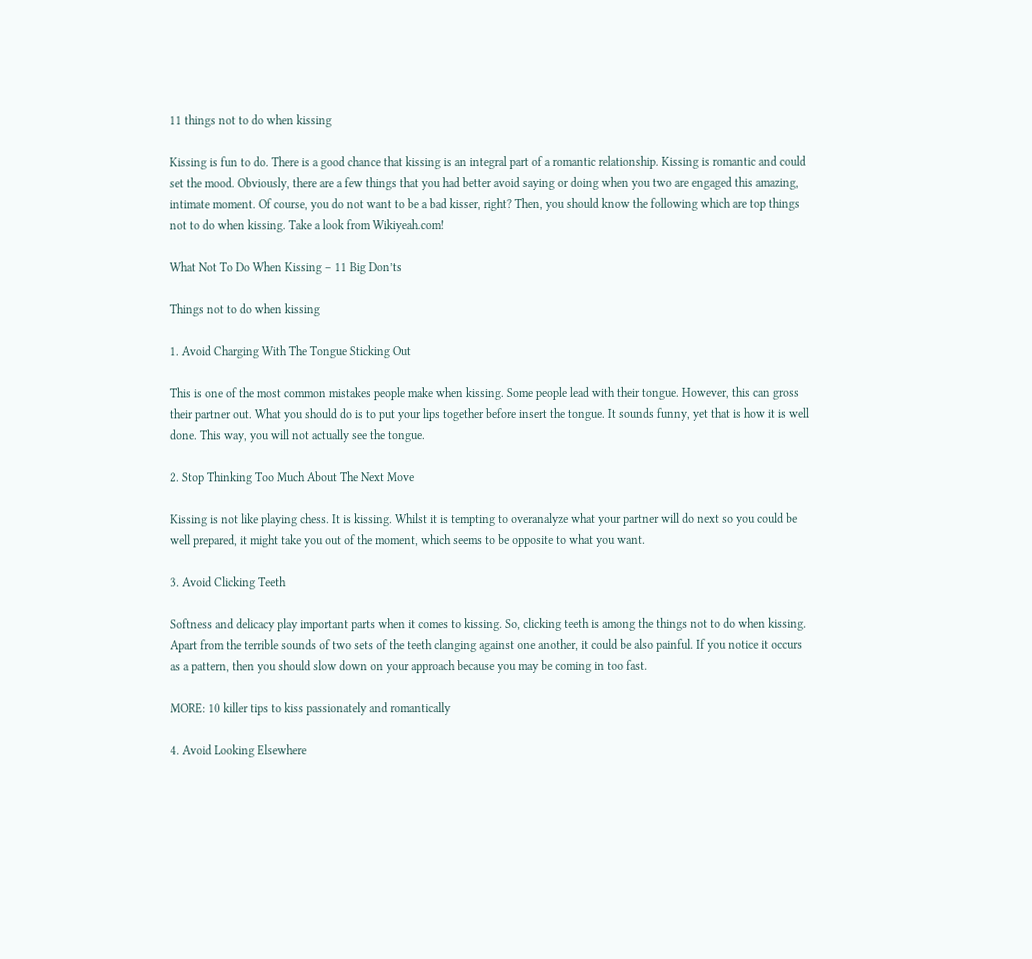11 things not to do when kissing

Kissing is fun to do. There is a good chance that kissing is an integral part of a romantic relationship. Kissing is romantic and could set the mood. Obviously, there are a few things that you had better avoid saying or doing when you two are engaged this amazing, intimate moment. Of course, you do not want to be a bad kisser, right? Then, you should know the following which are top things not to do when kissing. Take a look from Wikiyeah.com!

What Not To Do When Kissing – 11 Big Don’ts

Things not to do when kissing

1. Avoid Charging With The Tongue Sticking Out

This is one of the most common mistakes people make when kissing. Some people lead with their tongue. However, this can gross their partner out. What you should do is to put your lips together before insert the tongue. It sounds funny, yet that is how it is well done. This way, you will not actually see the tongue.

2. Stop Thinking Too Much About The Next Move

Kissing is not like playing chess. It is kissing. Whilst it is tempting to overanalyze what your partner will do next so you could be well prepared, it might take you out of the moment, which seems to be opposite to what you want.

3. Avoid Clicking Teeth

Softness and delicacy play important parts when it comes to kissing. So, clicking teeth is among the things not to do when kissing. Apart from the terrible sounds of two sets of the teeth clanging against one another, it could be also painful. If you notice it occurs as a pattern, then you should slow down on your approach because you may be coming in too fast.

MORE: 10 killer tips to kiss passionately and romantically

4. Avoid Looking Elsewhere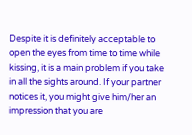Despite it is definitely acceptable to open the eyes from time to time while kissing, it is a main problem if you take in all the sights around. If your partner notices it, you might give him/her an impression that you are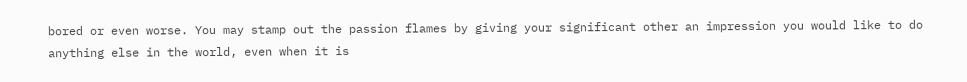bored or even worse. You may stamp out the passion flames by giving your significant other an impression you would like to do anything else in the world, even when it is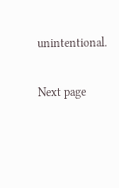unintentional.

Next page